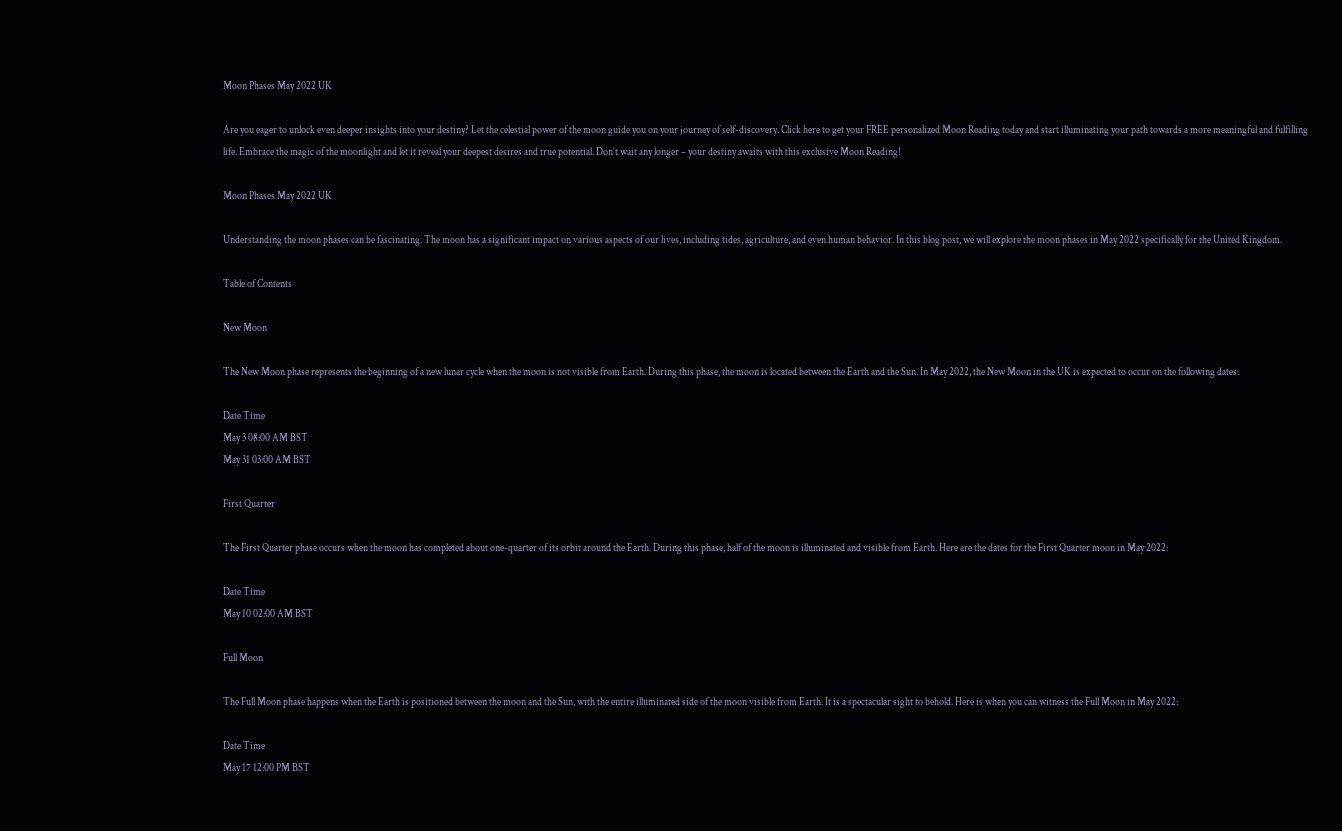Moon Phases May 2022 UK

Are you eager to unlock even deeper insights into your destiny? Let the celestial power of the moon guide you on your journey of self-discovery. Click here to get your FREE personalized Moon Reading today and start illuminating your path towards a more meaningful and fulfilling life. Embrace the magic of the moonlight and let it reveal your deepest desires and true potential. Don’t wait any longer – your destiny awaits with this exclusive Moon Reading!

Moon Phases May 2022 UK

Understanding the moon phases can be fascinating. The moon has a significant impact on various aspects of our lives, including tides, agriculture, and even human behavior. In this blog post, we will explore the moon phases in May 2022 specifically for the United Kingdom.

Table of Contents

New Moon

The New Moon phase represents the beginning of a new lunar cycle when the moon is not visible from Earth. During this phase, the moon is located between the Earth and the Sun. In May 2022, the New Moon in the UK is expected to occur on the following dates:

Date Time
May 3 08:00 AM BST
May 31 03:00 AM BST

First Quarter

The First Quarter phase occurs when the moon has completed about one-quarter of its orbit around the Earth. During this phase, half of the moon is illuminated and visible from Earth. Here are the dates for the First Quarter moon in May 2022:

Date Time
May 10 02:00 AM BST

Full Moon

The Full Moon phase happens when the Earth is positioned between the moon and the Sun, with the entire illuminated side of the moon visible from Earth. It is a spectacular sight to behold. Here is when you can witness the Full Moon in May 2022:

Date Time
May 17 12:00 PM BST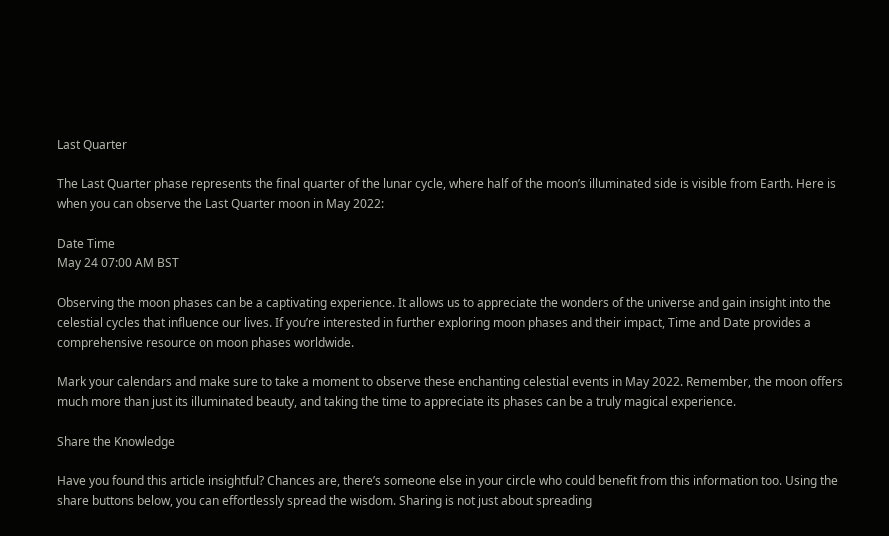Last Quarter

The Last Quarter phase represents the final quarter of the lunar cycle, where half of the moon’s illuminated side is visible from Earth. Here is when you can observe the Last Quarter moon in May 2022:

Date Time
May 24 07:00 AM BST

Observing the moon phases can be a captivating experience. It allows us to appreciate the wonders of the universe and gain insight into the celestial cycles that influence our lives. If you’re interested in further exploring moon phases and their impact, Time and Date provides a comprehensive resource on moon phases worldwide.

Mark your calendars and make sure to take a moment to observe these enchanting celestial events in May 2022. Remember, the moon offers much more than just its illuminated beauty, and taking the time to appreciate its phases can be a truly magical experience.

Share the Knowledge

Have you found this article insightful? Chances are, there’s someone else in your circle who could benefit from this information too. Using the share buttons below, you can effortlessly spread the wisdom. Sharing is not just about spreading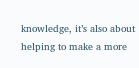knowledge, it’s also about helping to make a more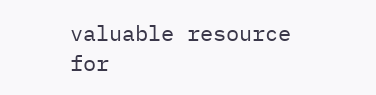valuable resource for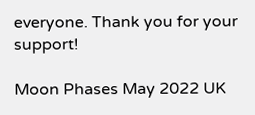everyone. Thank you for your support!

Moon Phases May 2022 UK